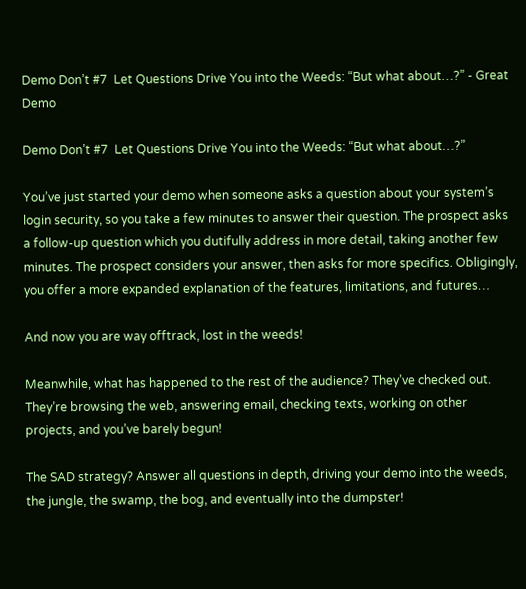Demo Don’t #7  Let Questions Drive You into the Weeds: “But what about…?” - Great Demo

Demo Don’t #7  Let Questions Drive You into the Weeds: “But what about…?”

You’ve just started your demo when someone asks a question about your system’s login security, so you take a few minutes to answer their question. The prospect asks a follow-up question which you dutifully address in more detail, taking another few minutes. The prospect considers your answer, then asks for more specifics. Obligingly, you offer a more expanded explanation of the features, limitations, and futures…

And now you are way offtrack, lost in the weeds!

Meanwhile, what has happened to the rest of the audience? They’ve checked out. They’re browsing the web, answering email, checking texts, working on other projects, and you’ve barely begun!

The SAD strategy? Answer all questions in depth, driving your demo into the weeds, the jungle, the swamp, the bog, and eventually into the dumpster!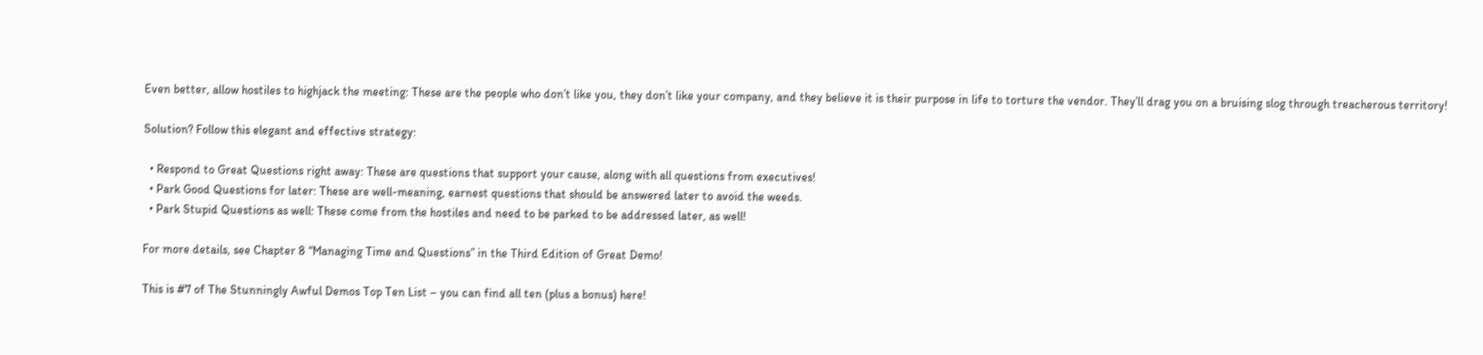Even better, allow hostiles to highjack the meeting: These are the people who don’t like you, they don’t like your company, and they believe it is their purpose in life to torture the vendor. They’ll drag you on a bruising slog through treacherous territory!

Solution? Follow this elegant and effective strategy:

  • Respond to Great Questions right away: These are questions that support your cause, along with all questions from executives!
  • Park Good Questions for later: These are well-meaning, earnest questions that should be answered later to avoid the weeds.
  • Park Stupid Questions as well: These come from the hostiles and need to be parked to be addressed later, as well!

For more details, see Chapter 8 “Managing Time and Questions” in the Third Edition of Great Demo!

This is #7 of The Stunningly Awful Demos Top Ten List – you can find all ten (plus a bonus) here!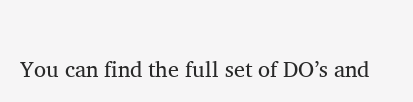You can find the full set of DO’s and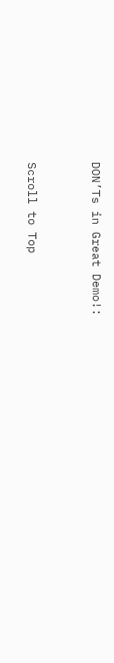DON’Ts in Great Demo!:


Scroll to Top